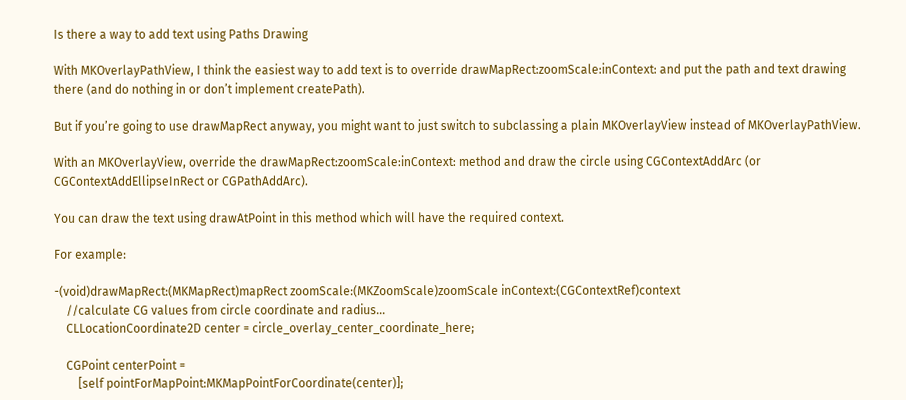Is there a way to add text using Paths Drawing

With MKOverlayPathView, I think the easiest way to add text is to override drawMapRect:zoomScale:inContext: and put the path and text drawing there (and do nothing in or don’t implement createPath).

But if you’re going to use drawMapRect anyway, you might want to just switch to subclassing a plain MKOverlayView instead of MKOverlayPathView.

With an MKOverlayView, override the drawMapRect:zoomScale:inContext: method and draw the circle using CGContextAddArc (or CGContextAddEllipseInRect or CGPathAddArc).

You can draw the text using drawAtPoint in this method which will have the required context.

For example:

-(void)drawMapRect:(MKMapRect)mapRect zoomScale:(MKZoomScale)zoomScale inContext:(CGContextRef)context
    //calculate CG values from circle coordinate and radius...
    CLLocationCoordinate2D center = circle_overlay_center_coordinate_here;

    CGPoint centerPoint =
        [self pointForMapPoint:MKMapPointForCoordinate(center)];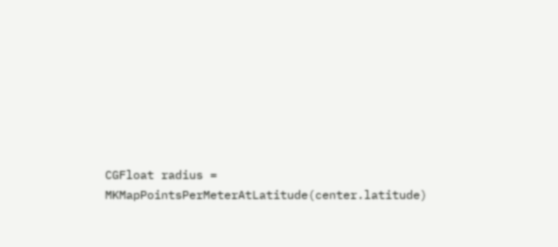CGFloat radius = MKMapPointsPerMeterAtLatitude(center.latitude)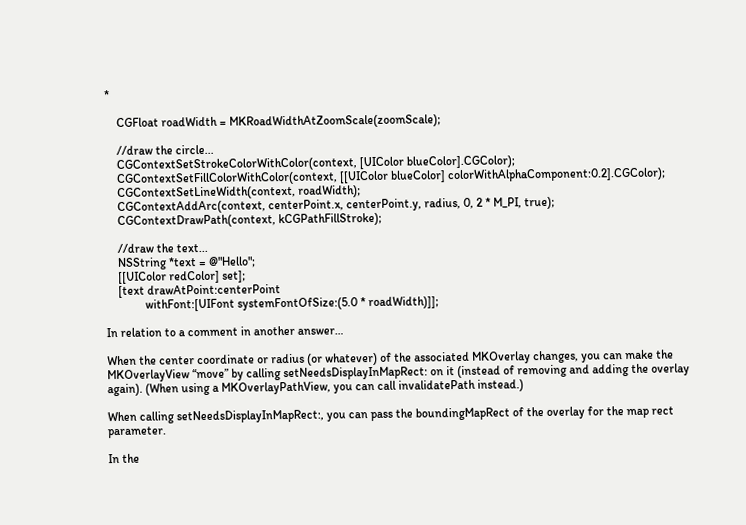*

    CGFloat roadWidth = MKRoadWidthAtZoomScale(zoomScale);

    //draw the circle...
    CGContextSetStrokeColorWithColor(context, [UIColor blueColor].CGColor);
    CGContextSetFillColorWithColor(context, [[UIColor blueColor] colorWithAlphaComponent:0.2].CGColor);
    CGContextSetLineWidth(context, roadWidth);
    CGContextAddArc(context, centerPoint.x, centerPoint.y, radius, 0, 2 * M_PI, true);
    CGContextDrawPath(context, kCGPathFillStroke);

    //draw the text...
    NSString *text = @"Hello";
    [[UIColor redColor] set];
    [text drawAtPoint:centerPoint
             withFont:[UIFont systemFontOfSize:(5.0 * roadWidth)]];

In relation to a comment in another answer…

When the center coordinate or radius (or whatever) of the associated MKOverlay changes, you can make the MKOverlayView “move” by calling setNeedsDisplayInMapRect: on it (instead of removing and adding the overlay again). (When using a MKOverlayPathView, you can call invalidatePath instead.)

When calling setNeedsDisplayInMapRect:, you can pass the boundingMapRect of the overlay for the map rect parameter.

In the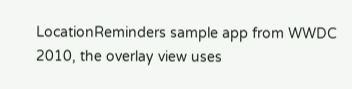LocationReminders sample app from WWDC 2010, the overlay view uses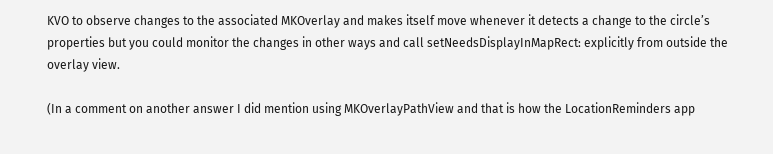KVO to observe changes to the associated MKOverlay and makes itself move whenever it detects a change to the circle’s properties but you could monitor the changes in other ways and call setNeedsDisplayInMapRect: explicitly from outside the overlay view.

(In a comment on another answer I did mention using MKOverlayPathView and that is how the LocationReminders app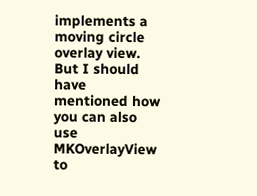implements a moving circle overlay view. But I should have mentioned how you can also use MKOverlayView to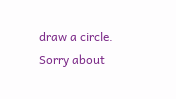draw a circle. Sorry about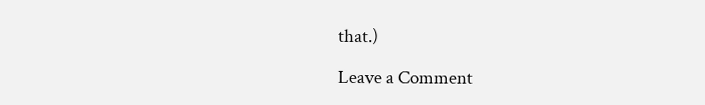that.)

Leave a Comment